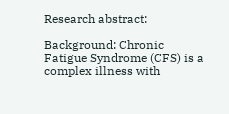Research abstract:

Background: Chronic Fatigue Syndrome (CFS) is a complex illness with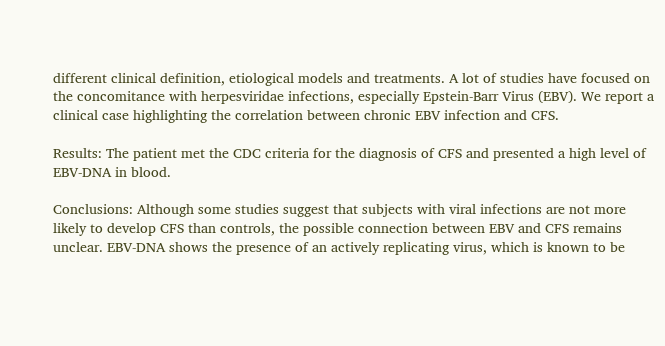different clinical definition, etiological models and treatments. A lot of studies have focused on the concomitance with herpesviridae infections, especially Epstein-Barr Virus (EBV). We report a clinical case highlighting the correlation between chronic EBV infection and CFS.

Results: The patient met the CDC criteria for the diagnosis of CFS and presented a high level of EBV-DNA in blood.

Conclusions: Although some studies suggest that subjects with viral infections are not more likely to develop CFS than controls, the possible connection between EBV and CFS remains unclear. EBV-DNA shows the presence of an actively replicating virus, which is known to be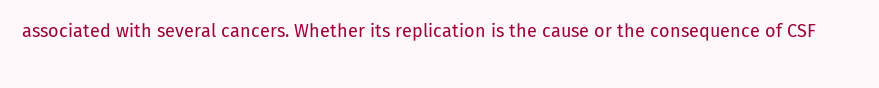associated with several cancers. Whether its replication is the cause or the consequence of CSF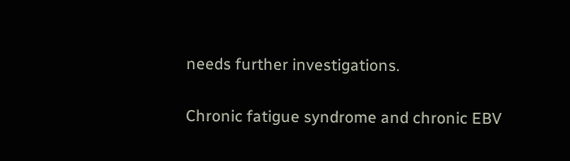needs further investigations.

Chronic fatigue syndrome and chronic EBV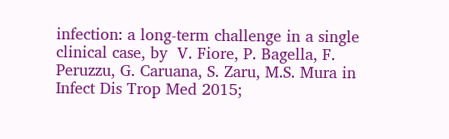infection: a long-term challenge in a single clinical case, by  V. Fiore, P. Bagella, F. Peruzzu, G. Caruana, S. Zaru, M.S. Mura in Infect Dis Trop Med 2015;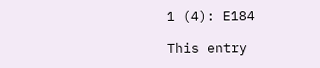1 (4): E184

This entry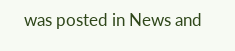was posted in News and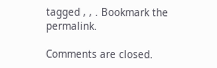tagged , , . Bookmark the permalink.

Comments are closed.